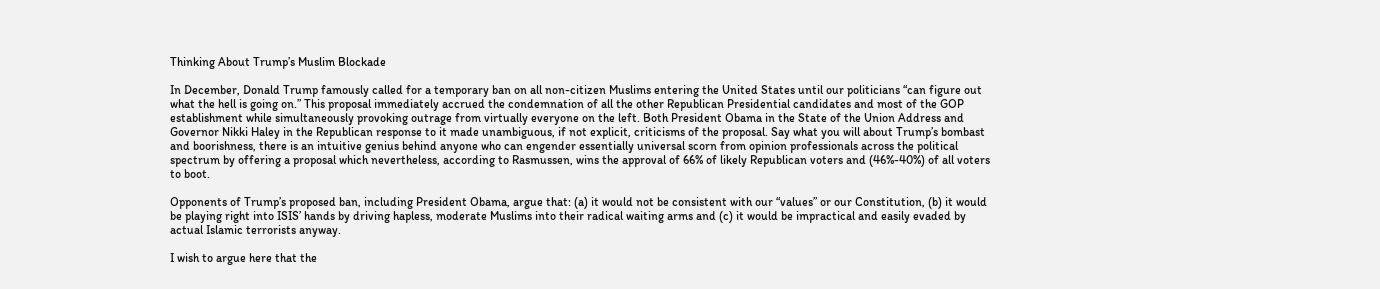Thinking About Trump’s Muslim Blockade

In December, Donald Trump famously called for a temporary ban on all non-citizen Muslims entering the United States until our politicians “can figure out what the hell is going on.” This proposal immediately accrued the condemnation of all the other Republican Presidential candidates and most of the GOP establishment while simultaneously provoking outrage from virtually everyone on the left. Both President Obama in the State of the Union Address and Governor Nikki Haley in the Republican response to it made unambiguous, if not explicit, criticisms of the proposal. Say what you will about Trump’s bombast and boorishness, there is an intuitive genius behind anyone who can engender essentially universal scorn from opinion professionals across the political spectrum by offering a proposal which nevertheless, according to Rasmussen, wins the approval of 66% of likely Republican voters and (46%-40%) of all voters to boot.

Opponents of Trump’s proposed ban, including President Obama, argue that: (a) it would not be consistent with our “values” or our Constitution, (b) it would be playing right into ISIS’ hands by driving hapless, moderate Muslims into their radical waiting arms and (c) it would be impractical and easily evaded by actual Islamic terrorists anyway.

I wish to argue here that the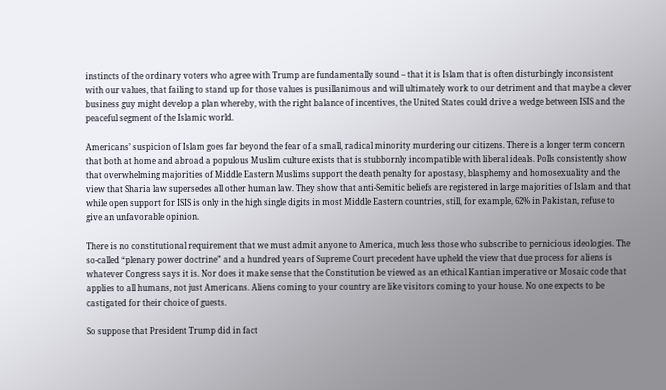instincts of the ordinary voters who agree with Trump are fundamentally sound – that it is Islam that is often disturbingly inconsistent with our values, that failing to stand up for those values is pusillanimous and will ultimately work to our detriment and that maybe a clever business guy might develop a plan whereby, with the right balance of incentives, the United States could drive a wedge between ISIS and the peaceful segment of the Islamic world.

Americans’ suspicion of Islam goes far beyond the fear of a small, radical minority murdering our citizens. There is a longer term concern that both at home and abroad a populous Muslim culture exists that is stubbornly incompatible with liberal ideals. Polls consistently show that overwhelming majorities of Middle Eastern Muslims support the death penalty for apostasy, blasphemy and homosexuality and the view that Sharia law supersedes all other human law. They show that anti-Semitic beliefs are registered in large majorities of Islam and that while open support for ISIS is only in the high single digits in most Middle Eastern countries, still, for example, 62% in Pakistan, refuse to give an unfavorable opinion.

There is no constitutional requirement that we must admit anyone to America, much less those who subscribe to pernicious ideologies. The so-called “plenary power doctrine” and a hundred years of Supreme Court precedent have upheld the view that due process for aliens is whatever Congress says it is. Nor does it make sense that the Constitution be viewed as an ethical Kantian imperative or Mosaic code that applies to all humans, not just Americans. Aliens coming to your country are like visitors coming to your house. No one expects to be castigated for their choice of guests.

So suppose that President Trump did in fact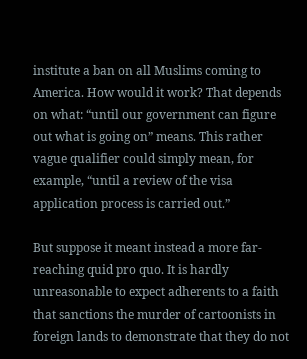institute a ban on all Muslims coming to America. How would it work? That depends on what: “until our government can figure out what is going on” means. This rather vague qualifier could simply mean, for example, “until a review of the visa application process is carried out.”

But suppose it meant instead a more far-reaching quid pro quo. It is hardly unreasonable to expect adherents to a faith that sanctions the murder of cartoonists in foreign lands to demonstrate that they do not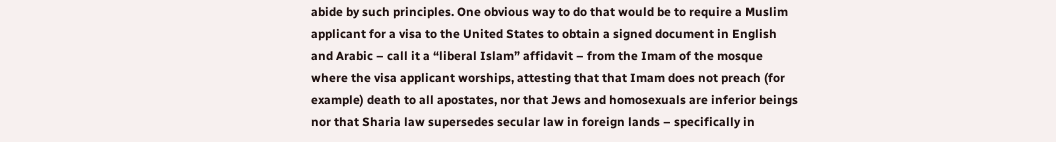abide by such principles. One obvious way to do that would be to require a Muslim applicant for a visa to the United States to obtain a signed document in English and Arabic – call it a “liberal Islam” affidavit – from the Imam of the mosque where the visa applicant worships, attesting that that Imam does not preach (for example) death to all apostates, nor that Jews and homosexuals are inferior beings nor that Sharia law supersedes secular law in foreign lands – specifically in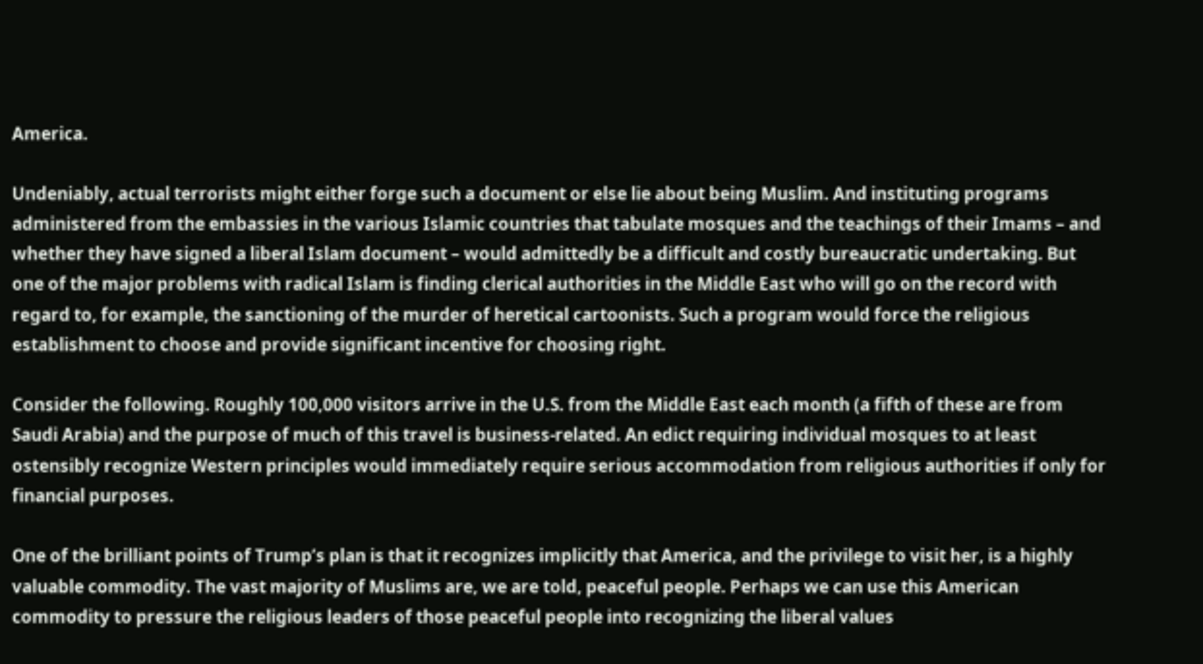America.

Undeniably, actual terrorists might either forge such a document or else lie about being Muslim. And instituting programs administered from the embassies in the various Islamic countries that tabulate mosques and the teachings of their Imams – and whether they have signed a liberal Islam document – would admittedly be a difficult and costly bureaucratic undertaking. But one of the major problems with radical Islam is finding clerical authorities in the Middle East who will go on the record with regard to, for example, the sanctioning of the murder of heretical cartoonists. Such a program would force the religious establishment to choose and provide significant incentive for choosing right.

Consider the following. Roughly 100,000 visitors arrive in the U.S. from the Middle East each month (a fifth of these are from Saudi Arabia) and the purpose of much of this travel is business-related. An edict requiring individual mosques to at least ostensibly recognize Western principles would immediately require serious accommodation from religious authorities if only for financial purposes.

One of the brilliant points of Trump’s plan is that it recognizes implicitly that America, and the privilege to visit her, is a highly valuable commodity. The vast majority of Muslims are, we are told, peaceful people. Perhaps we can use this American commodity to pressure the religious leaders of those peaceful people into recognizing the liberal values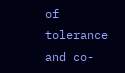of tolerance and co-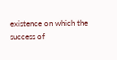existence on which the success of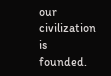our civilization is founded.